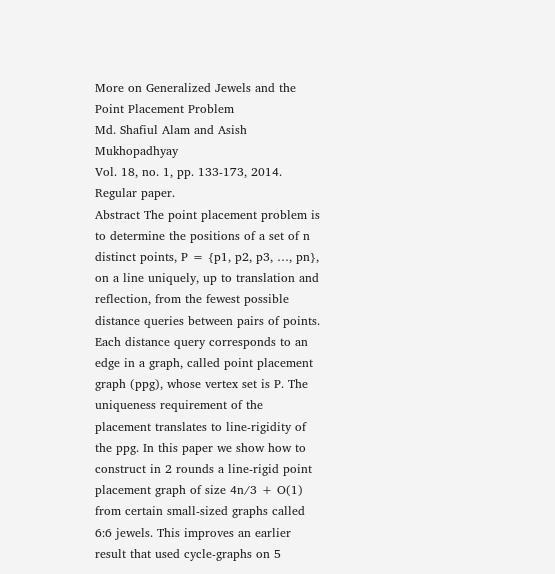More on Generalized Jewels and the Point Placement Problem
Md. Shafiul Alam and Asish Mukhopadhyay
Vol. 18, no. 1, pp. 133-173, 2014. Regular paper.
Abstract The point placement problem is to determine the positions of a set of n distinct points, P = {p1, p2, p3, …, pn}, on a line uniquely, up to translation and reflection, from the fewest possible distance queries between pairs of points. Each distance query corresponds to an edge in a graph, called point placement graph (ppg), whose vertex set is P. The uniqueness requirement of the placement translates to line-rigidity of the ppg. In this paper we show how to construct in 2 rounds a line-rigid point placement graph of size 4n/3 + O(1) from certain small-sized graphs called 6:6 jewels. This improves an earlier result that used cycle-graphs on 5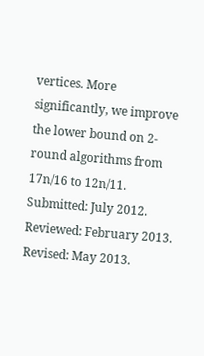vertices. More significantly, we improve the lower bound on 2-round algorithms from 17n/16 to 12n/11.
Submitted: July 2012.
Reviewed: February 2013.
Revised: May 2013.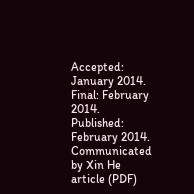Accepted: January 2014.
Final: February 2014.
Published: February 2014.
Communicated by Xin He
article (PDF)